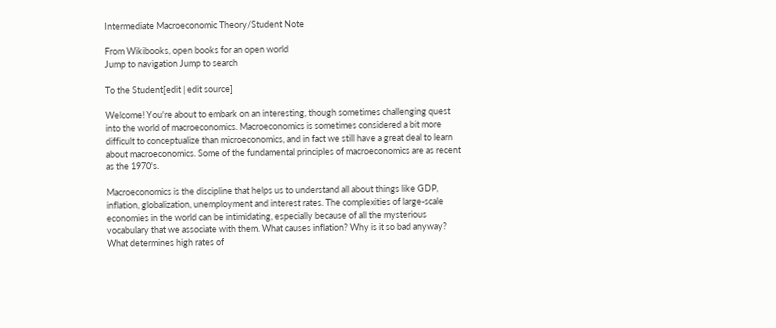Intermediate Macroeconomic Theory/Student Note

From Wikibooks, open books for an open world
Jump to navigation Jump to search

To the Student[edit | edit source]

Welcome! You're about to embark on an interesting, though sometimes challenging quest into the world of macroeconomics. Macroeconomics is sometimes considered a bit more difficult to conceptualize than microeconomics, and in fact we still have a great deal to learn about macroeconomics. Some of the fundamental principles of macroeconomics are as recent as the 1970's.

Macroeconomics is the discipline that helps us to understand all about things like GDP, inflation, globalization, unemployment and interest rates. The complexities of large-scale economies in the world can be intimidating, especially because of all the mysterious vocabulary that we associate with them. What causes inflation? Why is it so bad anyway? What determines high rates of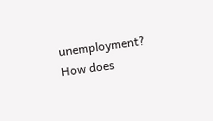unemployment? How does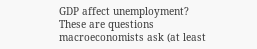GDP affect unemployment? These are questions macroeconomists ask (at least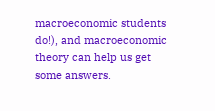macroeconomic students do!), and macroeconomic theory can help us get some answers.